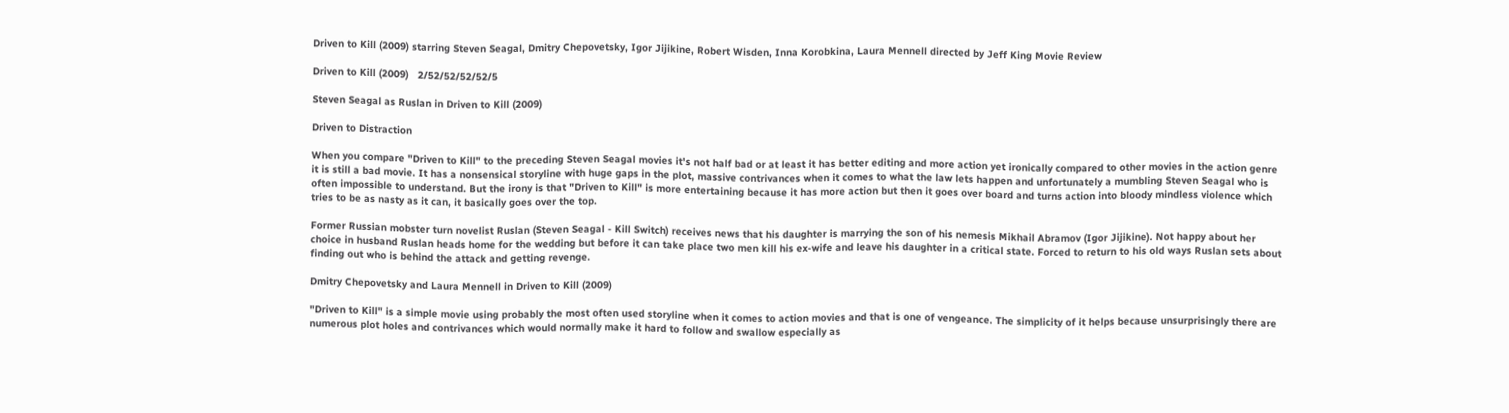Driven to Kill (2009) starring Steven Seagal, Dmitry Chepovetsky, Igor Jijikine, Robert Wisden, Inna Korobkina, Laura Mennell directed by Jeff King Movie Review

Driven to Kill (2009)   2/52/52/52/52/5

Steven Seagal as Ruslan in Driven to Kill (2009)

Driven to Distraction

When you compare "Driven to Kill" to the preceding Steven Seagal movies it's not half bad or at least it has better editing and more action yet ironically compared to other movies in the action genre it is still a bad movie. It has a nonsensical storyline with huge gaps in the plot, massive contrivances when it comes to what the law lets happen and unfortunately a mumbling Steven Seagal who is often impossible to understand. But the irony is that "Driven to Kill" is more entertaining because it has more action but then it goes over board and turns action into bloody mindless violence which tries to be as nasty as it can, it basically goes over the top.

Former Russian mobster turn novelist Ruslan (Steven Seagal - Kill Switch) receives news that his daughter is marrying the son of his nemesis Mikhail Abramov (Igor Jijikine). Not happy about her choice in husband Ruslan heads home for the wedding but before it can take place two men kill his ex-wife and leave his daughter in a critical state. Forced to return to his old ways Ruslan sets about finding out who is behind the attack and getting revenge.

Dmitry Chepovetsky and Laura Mennell in Driven to Kill (2009)

"Driven to Kill" is a simple movie using probably the most often used storyline when it comes to action movies and that is one of vengeance. The simplicity of it helps because unsurprisingly there are numerous plot holes and contrivances which would normally make it hard to follow and swallow especially as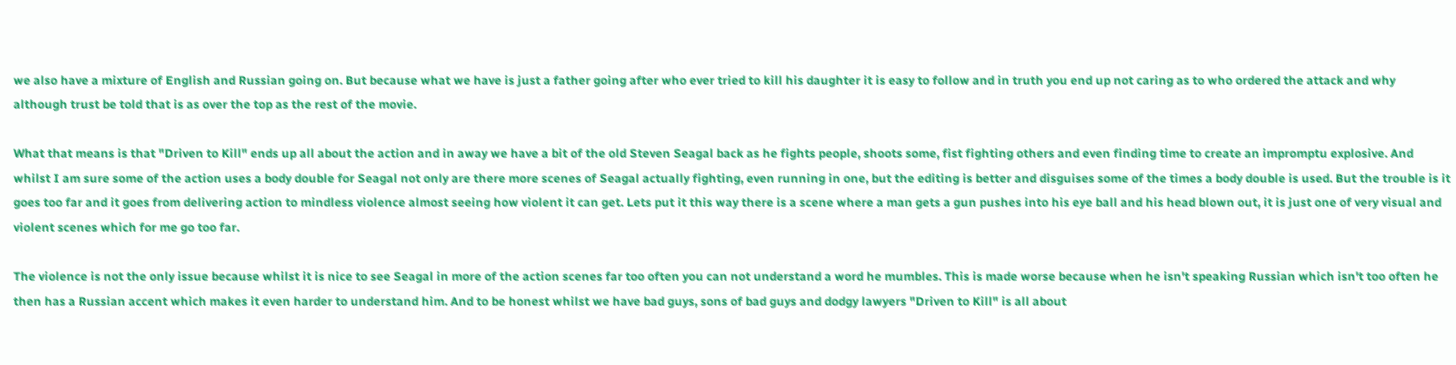we also have a mixture of English and Russian going on. But because what we have is just a father going after who ever tried to kill his daughter it is easy to follow and in truth you end up not caring as to who ordered the attack and why although trust be told that is as over the top as the rest of the movie.

What that means is that "Driven to Kill" ends up all about the action and in away we have a bit of the old Steven Seagal back as he fights people, shoots some, fist fighting others and even finding time to create an impromptu explosive. And whilst I am sure some of the action uses a body double for Seagal not only are there more scenes of Seagal actually fighting, even running in one, but the editing is better and disguises some of the times a body double is used. But the trouble is it goes too far and it goes from delivering action to mindless violence almost seeing how violent it can get. Lets put it this way there is a scene where a man gets a gun pushes into his eye ball and his head blown out, it is just one of very visual and violent scenes which for me go too far.

The violence is not the only issue because whilst it is nice to see Seagal in more of the action scenes far too often you can not understand a word he mumbles. This is made worse because when he isn't speaking Russian which isn't too often he then has a Russian accent which makes it even harder to understand him. And to be honest whilst we have bad guys, sons of bad guys and dodgy lawyers "Driven to Kill" is all about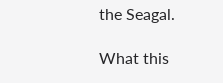the Seagal.

What this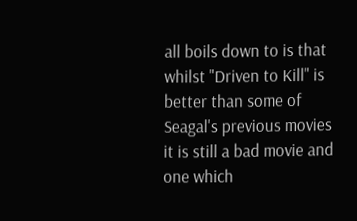all boils down to is that whilst "Driven to Kill" is better than some of Seagal's previous movies it is still a bad movie and one which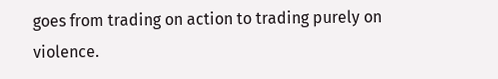goes from trading on action to trading purely on violence.